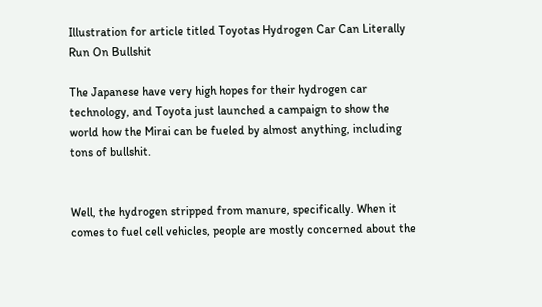Illustration for article titled Toyotas Hydrogen Car Can Literally Run On Bullshit

The Japanese have very high hopes for their hydrogen car technology, and Toyota just launched a campaign to show the world how the Mirai can be fueled by almost anything, including tons of bullshit.


Well, the hydrogen stripped from manure, specifically. When it comes to fuel cell vehicles, people are mostly concerned about the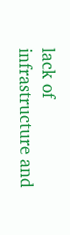lack of infrastructure and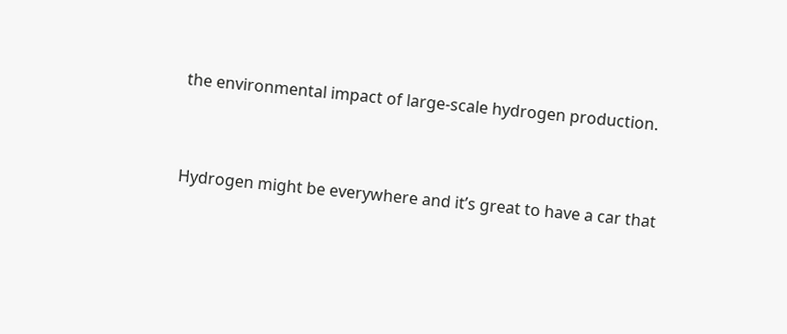the environmental impact of large-scale hydrogen production.


Hydrogen might be everywhere and it’s great to have a car that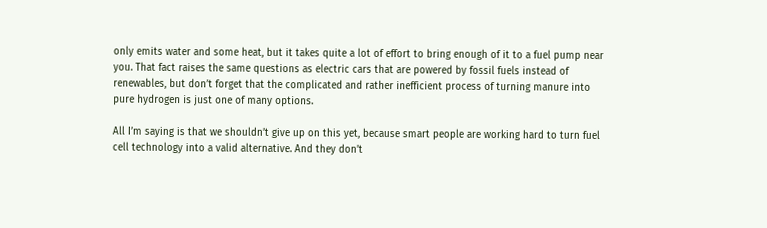only emits water and some heat, but it takes quite a lot of effort to bring enough of it to a fuel pump near you. That fact raises the same questions as electric cars that are powered by fossil fuels instead of renewables, but don’t forget that the complicated and rather inefficient process of turning manure into pure hydrogen is just one of many options.

All I’m saying is that we shouldn’t give up on this yet, because smart people are working hard to turn fuel cell technology into a valid alternative. And they don’t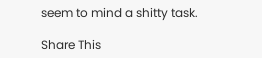seem to mind a shitty task.

Share This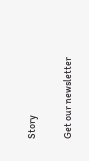Story

Get our newsletter